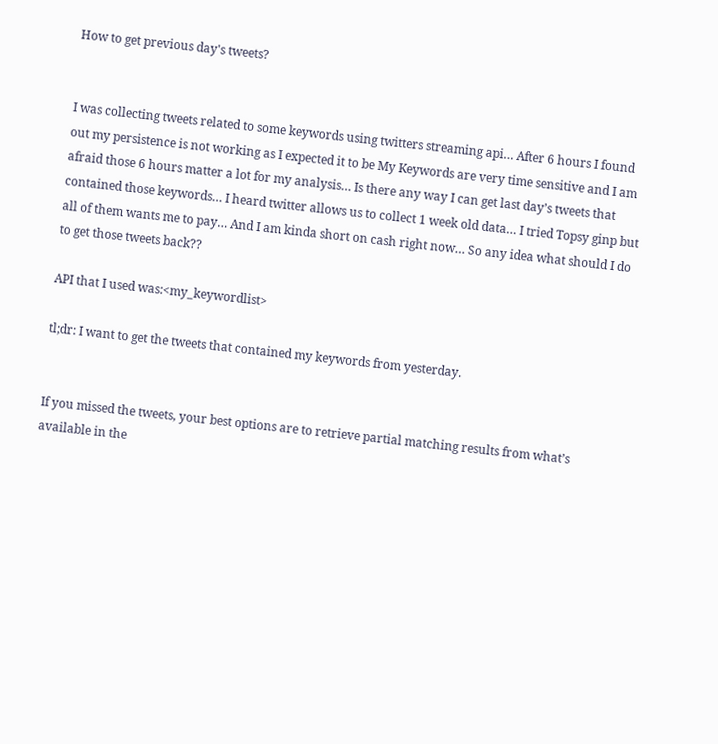How to get previous day's tweets?


I was collecting tweets related to some keywords using twitters streaming api… After 6 hours I found out my persistence is not working as I expected it to be My Keywords are very time sensitive and I am afraid those 6 hours matter a lot for my analysis… Is there any way I can get last day’s tweets that contained those keywords… I heard twitter allows us to collect 1 week old data… I tried Topsy ginp but all of them wants me to pay… And I am kinda short on cash right now… So any idea what should I do to get those tweets back??

API that I used was:<my_keywordlist>

tl;dr: I want to get the tweets that contained my keywords from yesterday.


If you missed the tweets, your best options are to retrieve partial matching results from what’s available in the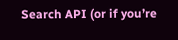Search API (or if you’re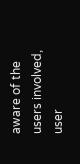aware of the users involved, user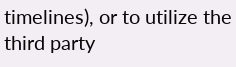timelines), or to utilize the third party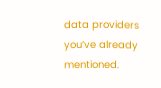data providers you’ve already mentioned.